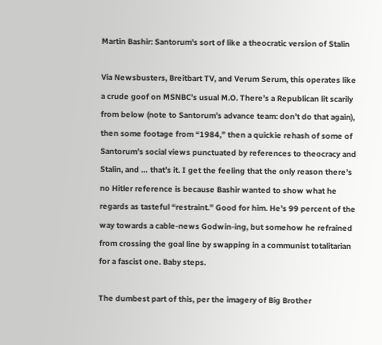Martin Bashir: Santorum's sort of like a theocratic version of Stalin

Via Newsbusters, Breitbart TV, and Verum Serum, this operates like a crude goof on MSNBC’s usual M.O. There’s a Republican lit scarily from below (note to Santorum’s advance team: don’t do that again), then some footage from “1984,” then a quickie rehash of some of Santorum’s social views punctuated by references to theocracy and Stalin, and … that’s it. I get the feeling that the only reason there’s no Hitler reference is because Bashir wanted to show what he regards as tasteful “restraint.” Good for him. He’s 99 percent of the way towards a cable-news Godwin-ing, but somehow he refrained from crossing the goal line by swapping in a communist totalitarian for a fascist one. Baby steps.

The dumbest part of this, per the imagery of Big Brother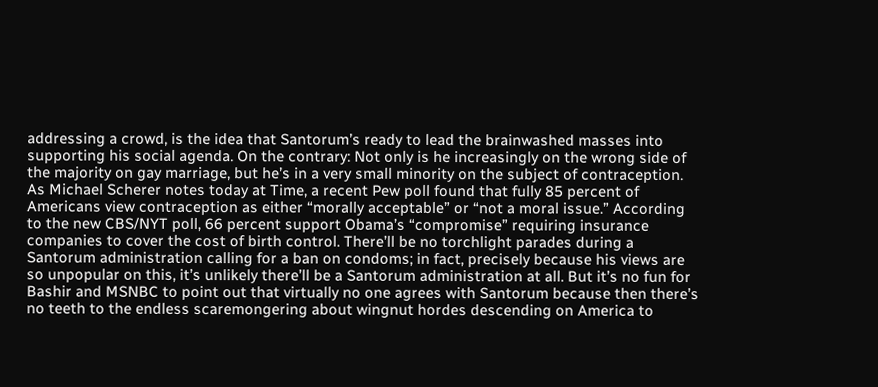addressing a crowd, is the idea that Santorum’s ready to lead the brainwashed masses into supporting his social agenda. On the contrary: Not only is he increasingly on the wrong side of the majority on gay marriage, but he’s in a very small minority on the subject of contraception. As Michael Scherer notes today at Time, a recent Pew poll found that fully 85 percent of Americans view contraception as either “morally acceptable” or “not a moral issue.” According to the new CBS/NYT poll, 66 percent support Obama’s “compromise” requiring insurance companies to cover the cost of birth control. There’ll be no torchlight parades during a Santorum administration calling for a ban on condoms; in fact, precisely because his views are so unpopular on this, it’s unlikely there’ll be a Santorum administration at all. But it’s no fun for Bashir and MSNBC to point out that virtually no one agrees with Santorum because then there’s no teeth to the endless scaremongering about wingnut hordes descending on America to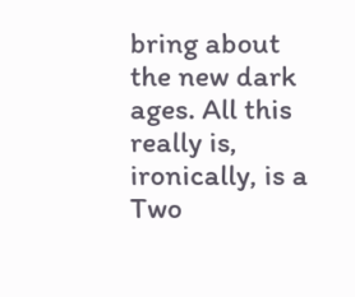bring about the new dark ages. All this really is, ironically, is a Two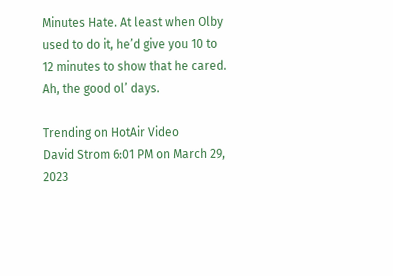Minutes Hate. At least when Olby used to do it, he’d give you 10 to 12 minutes to show that he cared. Ah, the good ol’ days.

Trending on HotAir Video
David Strom 6:01 PM on March 29, 2023